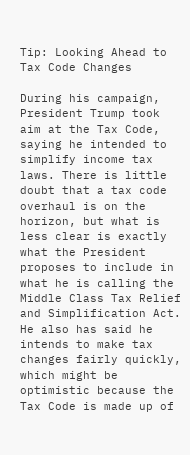Tip: Looking Ahead to Tax Code Changes

During his campaign, President Trump took aim at the Tax Code, saying he intended to simplify income tax laws. There is little doubt that a tax code overhaul is on the horizon, but what is less clear is exactly what the President proposes to include in what he is calling the Middle Class Tax Relief and Simplification Act. He also has said he intends to make tax changes fairly quickly, which might be optimistic because the Tax Code is made up of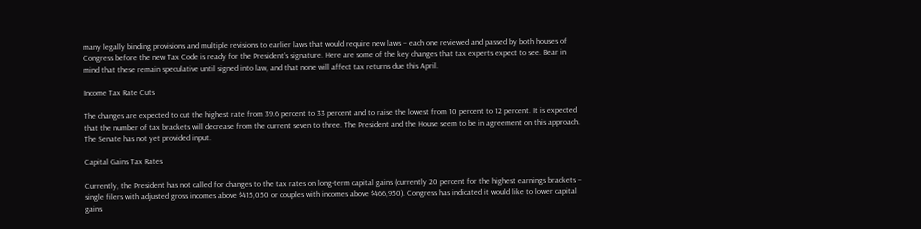many legally binding provisions and multiple revisions to earlier laws that would require new laws – each one reviewed and passed by both houses of Congress before the new Tax Code is ready for the President’s signature. Here are some of the key changes that tax experts expect to see. Bear in mind that these remain speculative until signed into law, and that none will affect tax returns due this April.

Income Tax Rate Cuts

The changes are expected to cut the highest rate from 39.6 percent to 33 percent and to raise the lowest from 10 percent to 12 percent. It is expected that the number of tax brackets will decrease from the current seven to three. The President and the House seem to be in agreement on this approach. The Senate has not yet provided input.

Capital Gains Tax Rates

Currently, the President has not called for changes to the tax rates on long-term capital gains (currently 20 percent for the highest earnings brackets – single filers with adjusted gross incomes above $415,050 or couples with incomes above $466,950). Congress has indicated it would like to lower capital gains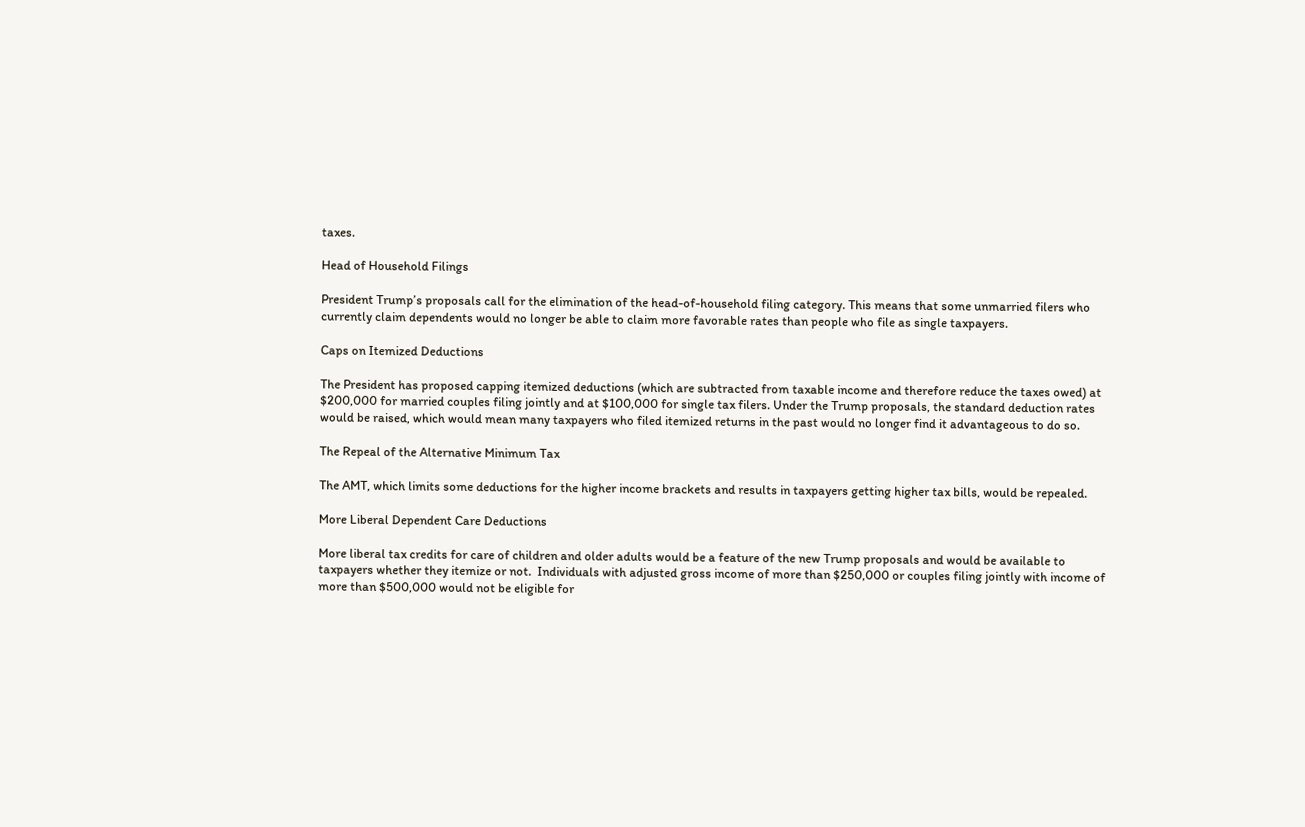taxes.

Head of Household Filings

President Trump’s proposals call for the elimination of the head-of-household filing category. This means that some unmarried filers who currently claim dependents would no longer be able to claim more favorable rates than people who file as single taxpayers.

Caps on Itemized Deductions

The President has proposed capping itemized deductions (which are subtracted from taxable income and therefore reduce the taxes owed) at $200,000 for married couples filing jointly and at $100,000 for single tax filers. Under the Trump proposals, the standard deduction rates would be raised, which would mean many taxpayers who filed itemized returns in the past would no longer find it advantageous to do so.

The Repeal of the Alternative Minimum Tax

The AMT, which limits some deductions for the higher income brackets and results in taxpayers getting higher tax bills, would be repealed.

More Liberal Dependent Care Deductions

More liberal tax credits for care of children and older adults would be a feature of the new Trump proposals and would be available to taxpayers whether they itemize or not.  Individuals with adjusted gross income of more than $250,000 or couples filing jointly with income of more than $500,000 would not be eligible for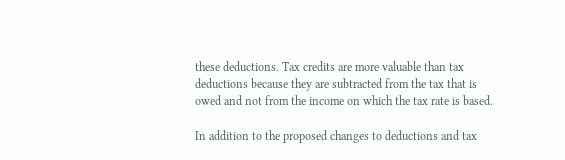these deductions. Tax credits are more valuable than tax deductions because they are subtracted from the tax that is owed and not from the income on which the tax rate is based.

In addition to the proposed changes to deductions and tax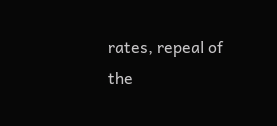rates, repeal of the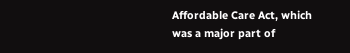Affordable Care Act, which was a major part of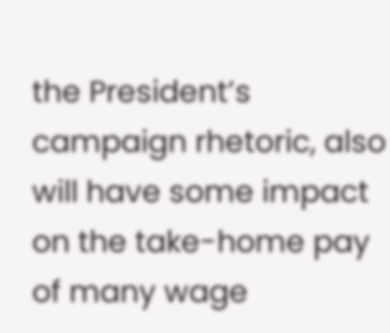the President’s campaign rhetoric, also will have some impact on the take-home pay of many wage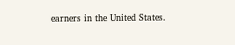earners in the United States.